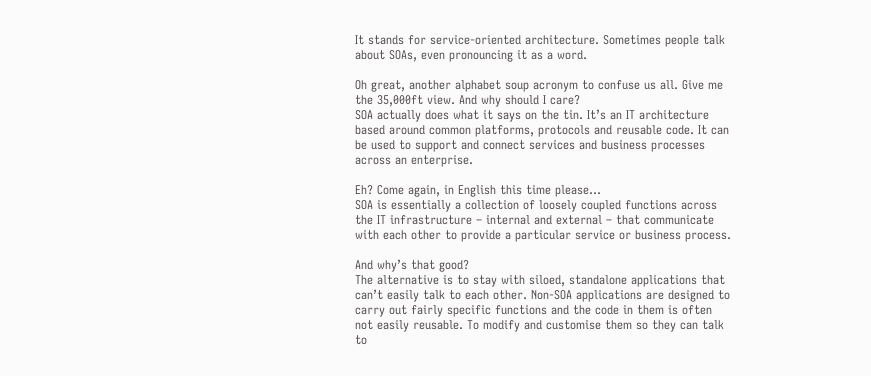It stands for service-oriented architecture. Sometimes people talk about SOAs, even pronouncing it as a word.

Oh great, another alphabet soup acronym to confuse us all. Give me the 35,000ft view. And why should I care?
SOA actually does what it says on the tin. It’s an IT architecture based around common platforms, protocols and reusable code. It can be used to support and connect services and business processes across an enterprise.

Eh? Come again, in English this time please…
SOA is essentially a collection of loosely coupled functions across the IT infrastructure – internal and external – that communicate with each other to provide a particular service or business process.

And why’s that good?
The alternative is to stay with siloed, standalone applications that can’t easily talk to each other. Non-SOA applications are designed to carry out fairly specific functions and the code in them is often not easily reusable. To modify and customise them so they can talk to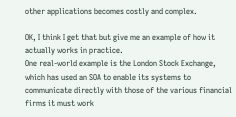other applications becomes costly and complex.

OK, I think I get that but give me an example of how it actually works in practice.
One real-world example is the London Stock Exchange, which has used an SOA to enable its systems to communicate directly with those of the various financial firms it must work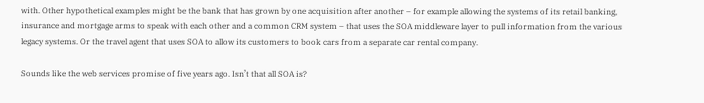with. Other hypothetical examples might be the bank that has grown by one acquisition after another – for example allowing the systems of its retail banking, insurance and mortgage arms to speak with each other and a common CRM system – that uses the SOA middleware layer to pull information from the various legacy systems. Or the travel agent that uses SOA to allow its customers to book cars from a separate car rental company.

Sounds like the web services promise of five years ago. Isn’t that all SOA is?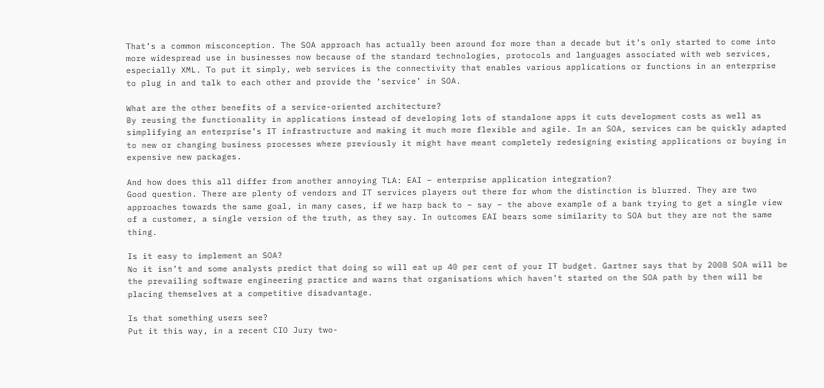That’s a common misconception. The SOA approach has actually been around for more than a decade but it’s only started to come into more widespread use in businesses now because of the standard technologies, protocols and languages associated with web services, especially XML. To put it simply, web services is the connectivity that enables various applications or functions in an enterprise to plug in and talk to each other and provide the ‘service’ in SOA.

What are the other benefits of a service-oriented architecture?
By reusing the functionality in applications instead of developing lots of standalone apps it cuts development costs as well as simplifying an enterprise’s IT infrastructure and making it much more flexible and agile. In an SOA, services can be quickly adapted to new or changing business processes where previously it might have meant completely redesigning existing applications or buying in expensive new packages.

And how does this all differ from another annoying TLA: EAI – enterprise application integration?
Good question. There are plenty of vendors and IT services players out there for whom the distinction is blurred. They are two approaches towards the same goal, in many cases, if we harp back to – say – the above example of a bank trying to get a single view of a customer, a single version of the truth, as they say. In outcomes EAI bears some similarity to SOA but they are not the same thing.

Is it easy to implement an SOA?
No it isn’t and some analysts predict that doing so will eat up 40 per cent of your IT budget. Gartner says that by 2008 SOA will be the prevailing software engineering practice and warns that organisations which haven’t started on the SOA path by then will be placing themselves at a competitive disadvantage.

Is that something users see?
Put it this way, in a recent CIO Jury two-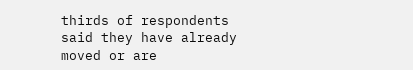thirds of respondents said they have already moved or are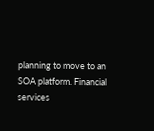planning to move to an SOA platform. Financial services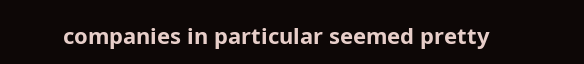companies in particular seemed pretty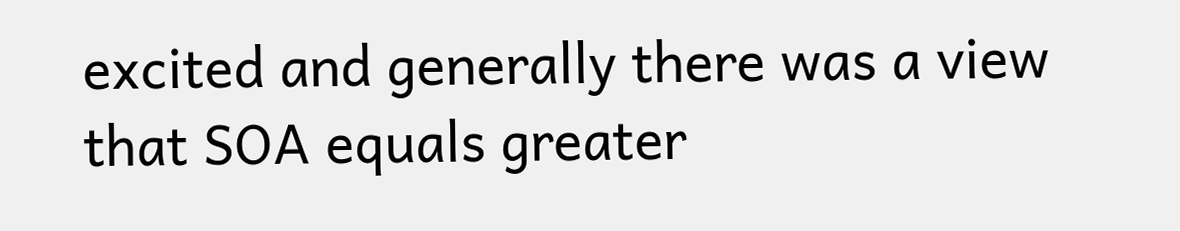excited and generally there was a view that SOA equals greater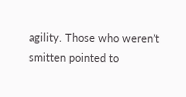agility. Those who weren’t smitten pointed to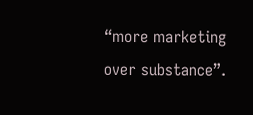“more marketing over substance”.